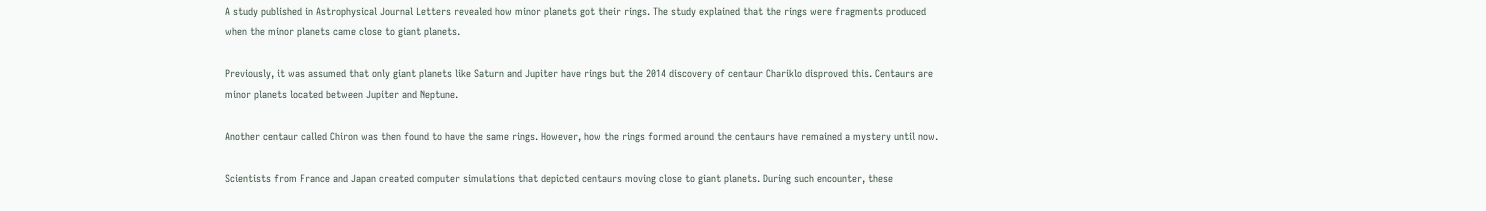A study published in Astrophysical Journal Letters revealed how minor planets got their rings. The study explained that the rings were fragments produced when the minor planets came close to giant planets.

Previously, it was assumed that only giant planets like Saturn and Jupiter have rings but the 2014 discovery of centaur Chariklo disproved this. Centaurs are minor planets located between Jupiter and Neptune.

Another centaur called Chiron was then found to have the same rings. However, how the rings formed around the centaurs have remained a mystery until now.

Scientists from France and Japan created computer simulations that depicted centaurs moving close to giant planets. During such encounter, these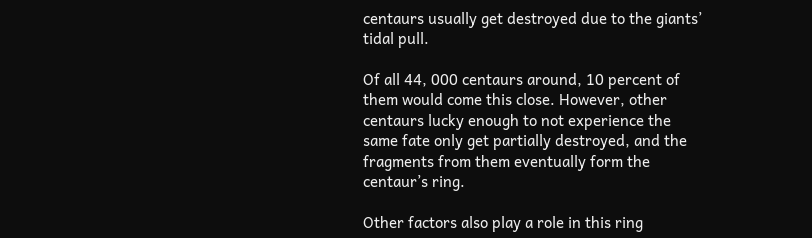centaurs usually get destroyed due to the giants’ tidal pull.

Of all 44, 000 centaurs around, 10 percent of them would come this close. However, other centaurs lucky enough to not experience the same fate only get partially destroyed, and the fragments from them eventually form the centaur’s ring.

Other factors also play a role in this ring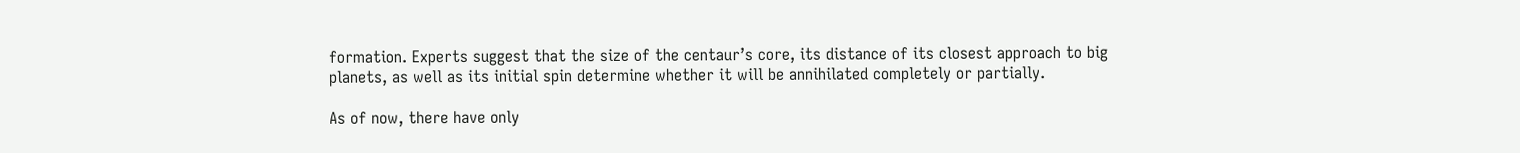formation. Experts suggest that the size of the centaur’s core, its distance of its closest approach to big planets, as well as its initial spin determine whether it will be annihilated completely or partially.

As of now, there have only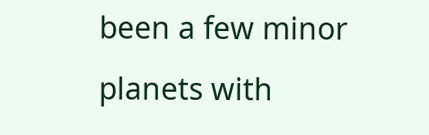been a few minor planets with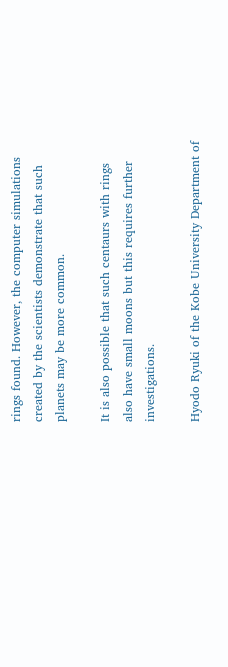rings found. However, the computer simulations created by the scientists demonstrate that such planets may be more common.

It is also possible that such centaurs with rings also have small moons but this requires further investigations.

Hyodo Ryuki of the Kobe University Department of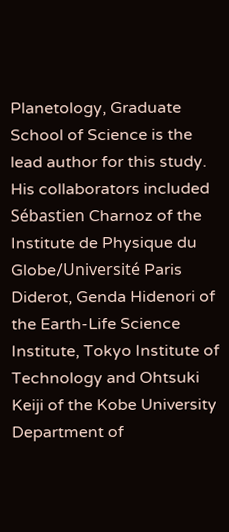Planetology, Graduate School of Science is the lead author for this study. His collaborators included Sébastien Charnoz of the Institute de Physique du Globe/Université Paris Diderot, Genda Hidenori of the Earth-Life Science Institute, Tokyo Institute of Technology and Ohtsuki Keiji of the Kobe University Department of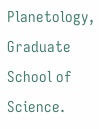Planetology, Graduate School of Science.